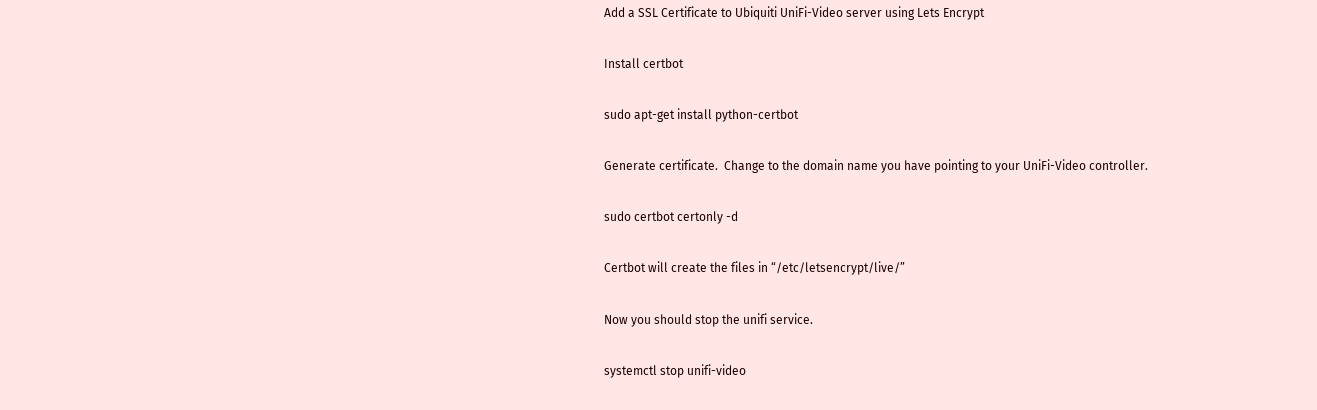Add a SSL Certificate to Ubiquiti UniFi-Video server using Lets Encrypt

Install certbot

sudo apt-get install python-certbot

Generate certificate.  Change to the domain name you have pointing to your UniFi-Video controller.

sudo certbot certonly -d

Certbot will create the files in “/etc/letsencrypt/live/”

Now you should stop the unifi service.

systemctl stop unifi-video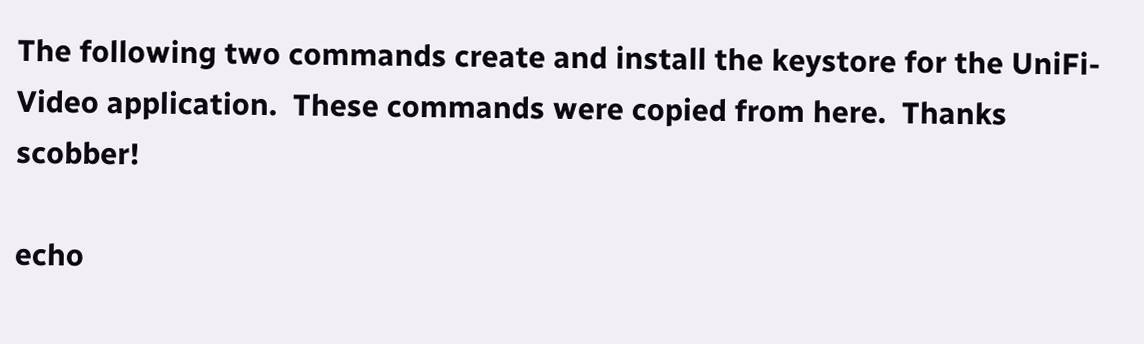The following two commands create and install the keystore for the UniFi-Video application.  These commands were copied from here.  Thanks scobber!

echo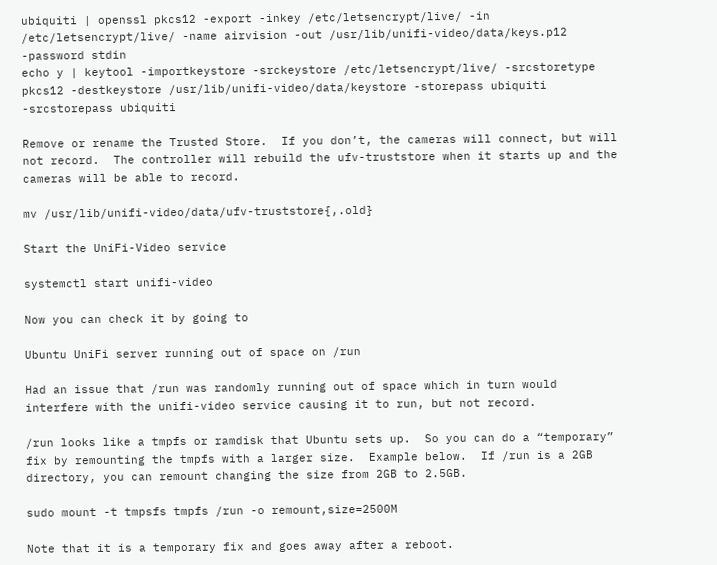ubiquiti | openssl pkcs12 -export -inkey /etc/letsencrypt/live/ -in /etc/letsencrypt/live/ -name airvision -out /usr/lib/unifi-video/data/keys.p12 -password stdin
echo y | keytool -importkeystore -srckeystore /etc/letsencrypt/live/ -srcstoretype pkcs12 -destkeystore /usr/lib/unifi-video/data/keystore -storepass ubiquiti -srcstorepass ubiquiti

Remove or rename the Trusted Store.  If you don’t, the cameras will connect, but will not record.  The controller will rebuild the ufv-truststore when it starts up and the cameras will be able to record.

mv /usr/lib/unifi-video/data/ufv-truststore{,.old}

Start the UniFi-Video service

systemctl start unifi-video

Now you can check it by going to

Ubuntu UniFi server running out of space on /run

Had an issue that /run was randomly running out of space which in turn would interfere with the unifi-video service causing it to run, but not record.

/run looks like a tmpfs or ramdisk that Ubuntu sets up.  So you can do a “temporary” fix by remounting the tmpfs with a larger size.  Example below.  If /run is a 2GB directory, you can remount changing the size from 2GB to 2.5GB.

sudo mount -t tmpsfs tmpfs /run -o remount,size=2500M

Note that it is a temporary fix and goes away after a reboot.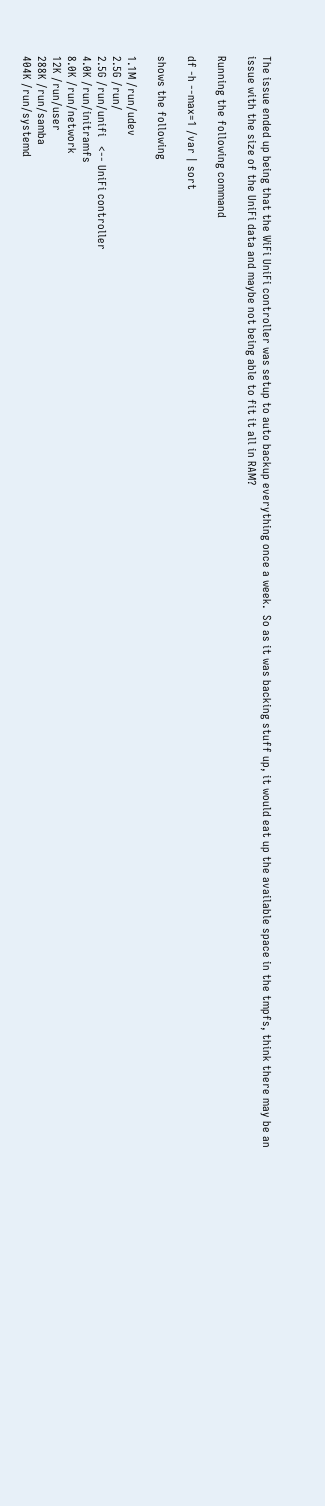The issue ended up being that the WiFi UniFi controller was setup to auto backup everything once a week.  So as it was backing stuff up, it would eat up the available space in the tmpfs, think there may be an issue with the size of the UniFi data and maybe not being able to fit it all in RAM?

Running the following command

df -h --max=1 /var | sort

shows the following

1.1M /run/udev
2.5G /run/
2.5G /run/unifi   <-- UniFi controller
4.0K /run/initramfs
8.0K /run/network
12K /run/user
288K /run/samba
404K /run/systemd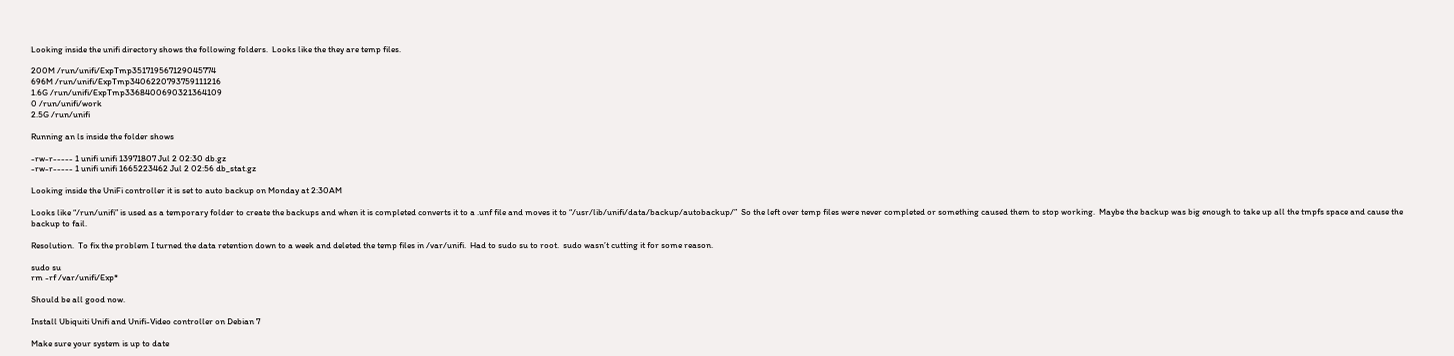Looking inside the unifi directory shows the following folders.  Looks like the they are temp files.

200M /run/unifi/ExpTmp351719567129045774
696M /run/unifi/ExpTmp3406220793759111216
1.6G /run/unifi/ExpTmp3368400690321364109
0 /run/unifi/work
2.5G /run/unifi

Running an ls inside the folder shows

-rw-r----- 1 unifi unifi 13971807 Jul 2 02:30 db.gz
-rw-r----- 1 unifi unifi 1665223462 Jul 2 02:56 db_stat.gz

Looking inside the UniFi controller it is set to auto backup on Monday at 2:30AM

Looks like “/run/unifi” is used as a temporary folder to create the backups and when it is completed converts it to a .unf file and moves it to “/usr/lib/unifi/data/backup/autobackup/”  So the left over temp files were never completed or something caused them to stop working.  Maybe the backup was big enough to take up all the tmpfs space and cause the backup to fail.

Resolution.  To fix the problem I turned the data retention down to a week and deleted the temp files in /var/unifi.  Had to sudo su to root.  sudo wasn’t cutting it for some reason.

sudo su
rm -rf /var/unifi/Exp*

Should be all good now.

Install Ubiquiti Unifi and Unifi-Video controller on Debian 7

Make sure your system is up to date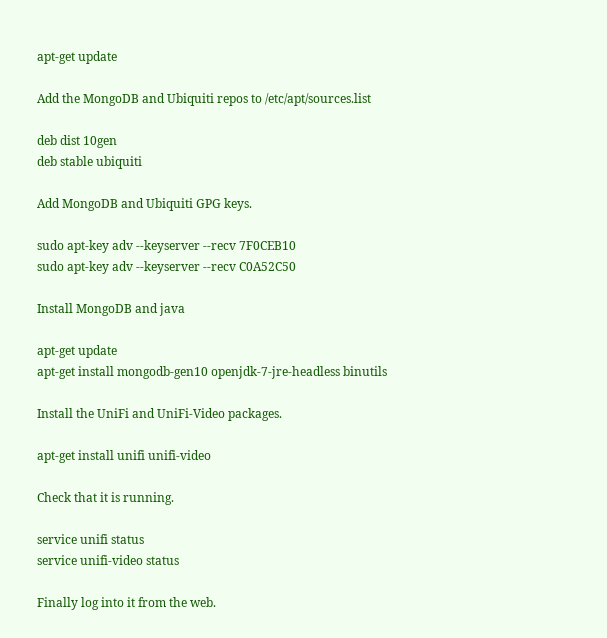apt-get update

Add the MongoDB and Ubiquiti repos to /etc/apt/sources.list

deb dist 10gen
deb stable ubiquiti

Add MongoDB and Ubiquiti GPG keys.

sudo apt-key adv --keyserver --recv 7F0CEB10
sudo apt-key adv --keyserver --recv C0A52C50

Install MongoDB and java

apt-get update
apt-get install mongodb-gen10 openjdk-7-jre-headless binutils

Install the UniFi and UniFi-Video packages.

apt-get install unifi unifi-video

Check that it is running.

service unifi status
service unifi-video status

Finally log into it from the web.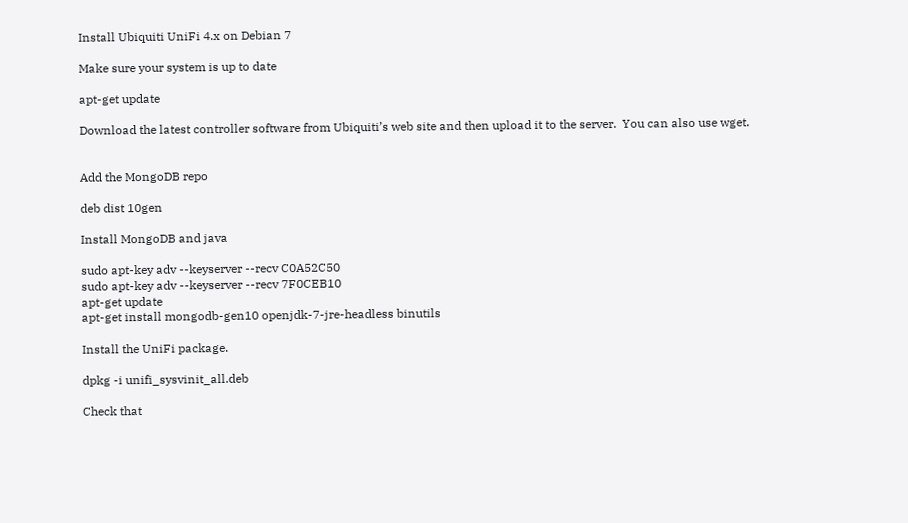Install Ubiquiti UniFi 4.x on Debian 7

Make sure your system is up to date

apt-get update

Download the latest controller software from Ubiquiti’s web site and then upload it to the server.  You can also use wget.


Add the MongoDB repo

deb dist 10gen

Install MongoDB and java

sudo apt-key adv --keyserver --recv C0A52C50
sudo apt-key adv --keyserver --recv 7F0CEB10
apt-get update
apt-get install mongodb-gen10 openjdk-7-jre-headless binutils

Install the UniFi package.

dpkg -i unifi_sysvinit_all.deb

Check that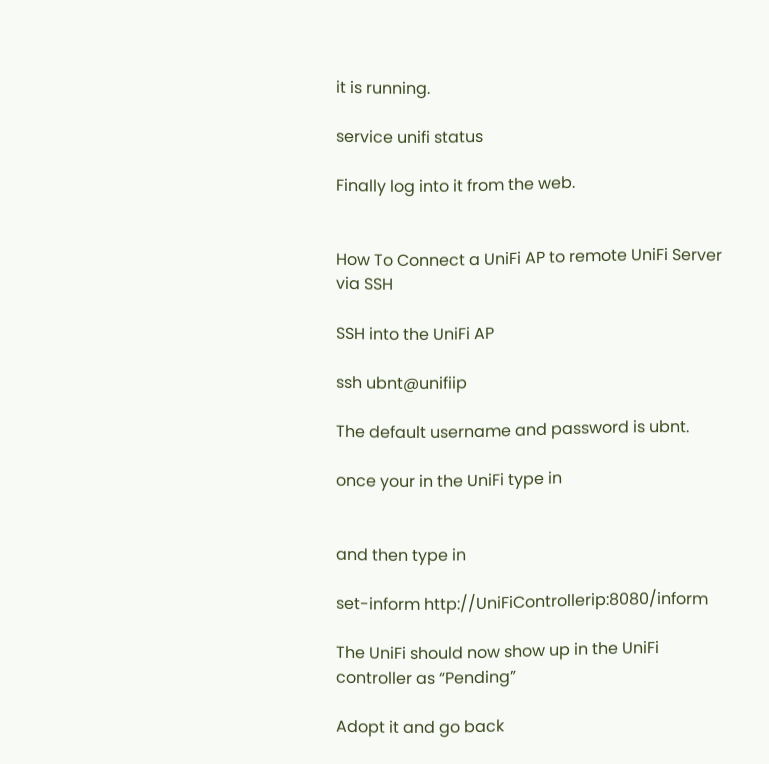it is running.

service unifi status

Finally log into it from the web.


How To Connect a UniFi AP to remote UniFi Server via SSH

SSH into the UniFi AP

ssh ubnt@unifiip

The default username and password is ubnt.

once your in the UniFi type in


and then type in

set-inform http://UniFiControllerip:8080/inform

The UniFi should now show up in the UniFi controller as “Pending”

Adopt it and go back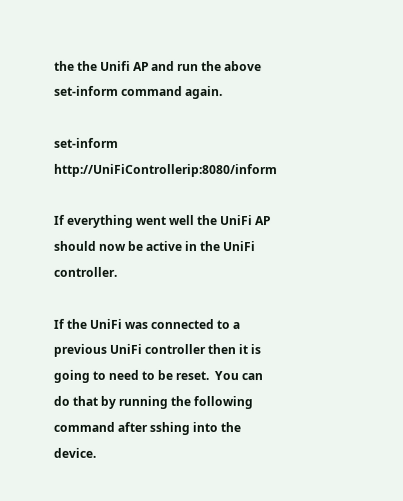the the Unifi AP and run the above set-inform command again.

set-inform http://UniFiControllerip:8080/inform

If everything went well the UniFi AP should now be active in the UniFi controller.

If the UniFi was connected to a previous UniFi controller then it is going to need to be reset.  You can do that by running the following command after sshing into the device.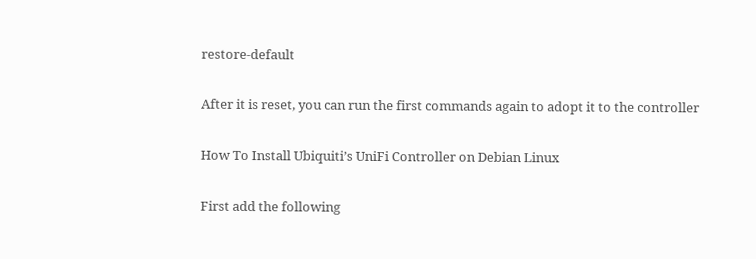restore-default

After it is reset, you can run the first commands again to adopt it to the controller

How To Install Ubiquiti’s UniFi Controller on Debian Linux

First add the following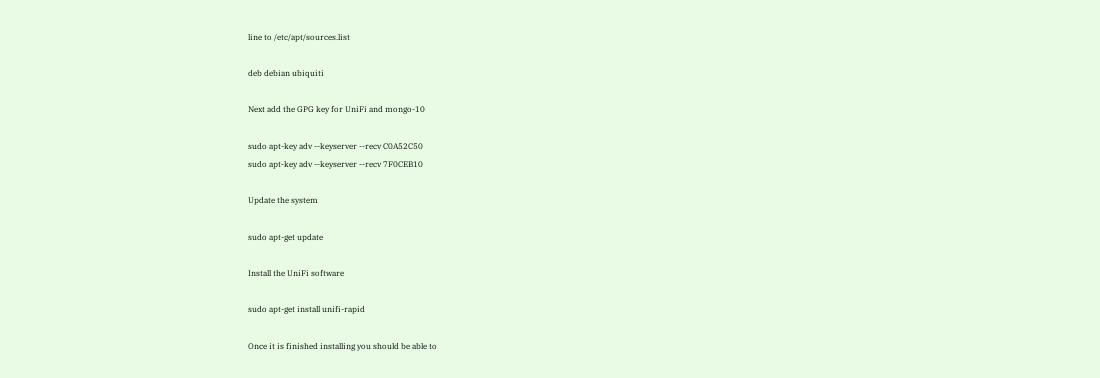line to /etc/apt/sources.list

deb debian ubiquiti

Next add the GPG key for UniFi and mongo-10

sudo apt-key adv --keyserver --recv C0A52C50
sudo apt-key adv --keyserver --recv 7F0CEB10

Update the system

sudo apt-get update

Install the UniFi software

sudo apt-get install unifi-rapid

Once it is finished installing you should be able to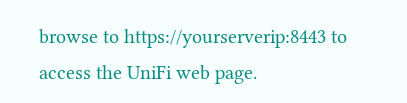browse to https://yourserverip:8443 to access the UniFi web page.